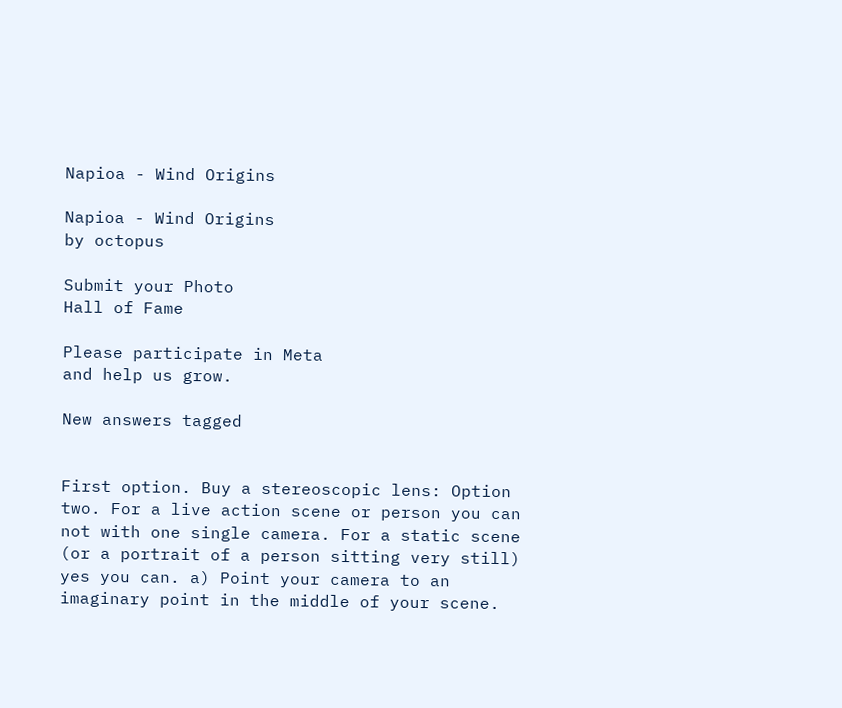Napioa - Wind Origins

Napioa - Wind Origins
by octopus

Submit your Photo
Hall of Fame

Please participate in Meta
and help us grow.

New answers tagged


First option. Buy a stereoscopic lens: Option two. For a live action scene or person you can not with one single camera. For a static scene (or a portrait of a person sitting very still) yes you can. a) Point your camera to an imaginary point in the middle of your scene.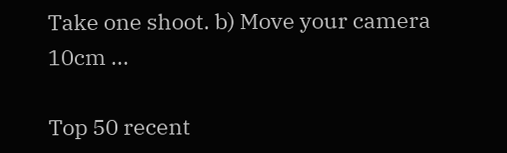Take one shoot. b) Move your camera 10cm ...

Top 50 recent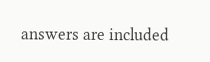answers are included